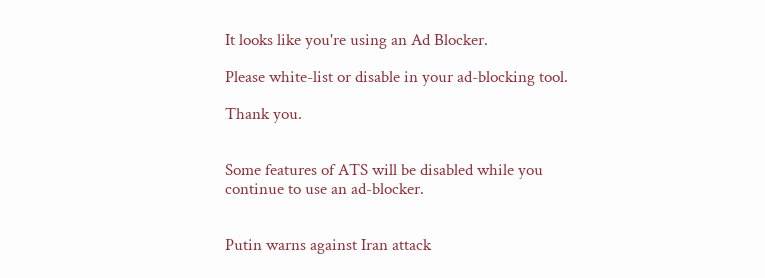It looks like you're using an Ad Blocker.

Please white-list or disable in your ad-blocking tool.

Thank you.


Some features of ATS will be disabled while you continue to use an ad-blocker.


Putin warns against Iran attack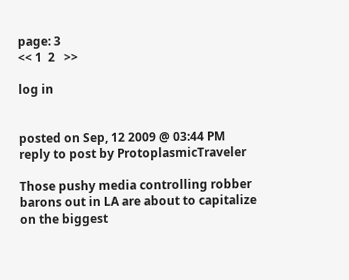page: 3
<< 1  2   >>

log in


posted on Sep, 12 2009 @ 03:44 PM
reply to post by ProtoplasmicTraveler

Those pushy media controlling robber barons out in LA are about to capitalize on the biggest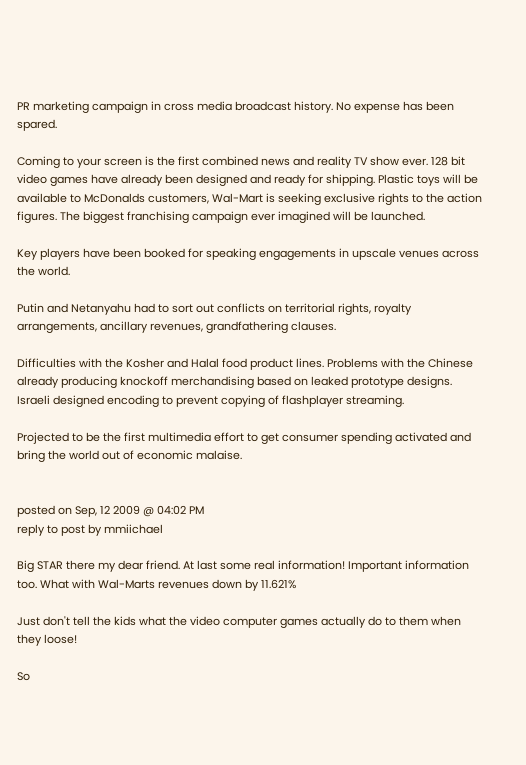PR marketing campaign in cross media broadcast history. No expense has been spared.

Coming to your screen is the first combined news and reality TV show ever. 128 bit video games have already been designed and ready for shipping. Plastic toys will be available to McDonalds customers, Wal-Mart is seeking exclusive rights to the action figures. The biggest franchising campaign ever imagined will be launched.

Key players have been booked for speaking engagements in upscale venues across the world.

Putin and Netanyahu had to sort out conflicts on territorial rights, royalty arrangements, ancillary revenues, grandfathering clauses.

Difficulties with the Kosher and Halal food product lines. Problems with the Chinese already producing knockoff merchandising based on leaked prototype designs. Israeli designed encoding to prevent copying of flashplayer streaming.

Projected to be the first multimedia effort to get consumer spending activated and bring the world out of economic malaise.


posted on Sep, 12 2009 @ 04:02 PM
reply to post by mmiichael

Big STAR there my dear friend. At last some real information! Important information too. What with Wal-Marts revenues down by 11.621%

Just don't tell the kids what the video computer games actually do to them when they loose!

So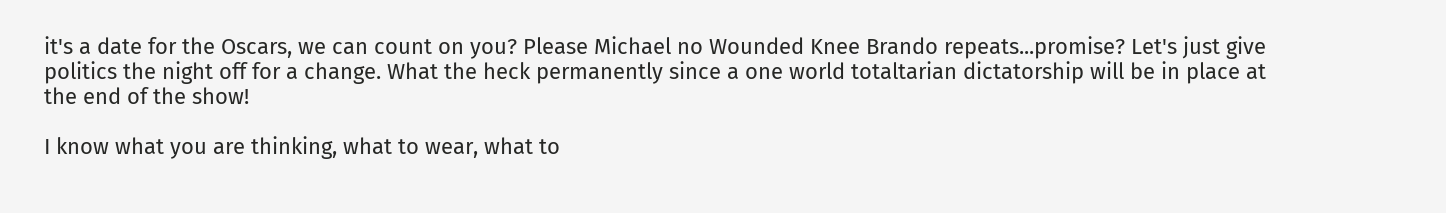it's a date for the Oscars, we can count on you? Please Michael no Wounded Knee Brando repeats...promise? Let's just give politics the night off for a change. What the heck permanently since a one world totaltarian dictatorship will be in place at the end of the show!

I know what you are thinking, what to wear, what to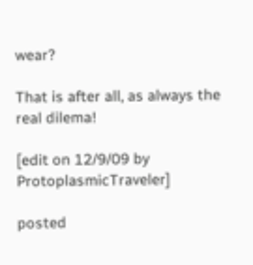wear?

That is after all, as always the real dilema!

[edit on 12/9/09 by ProtoplasmicTraveler]

posted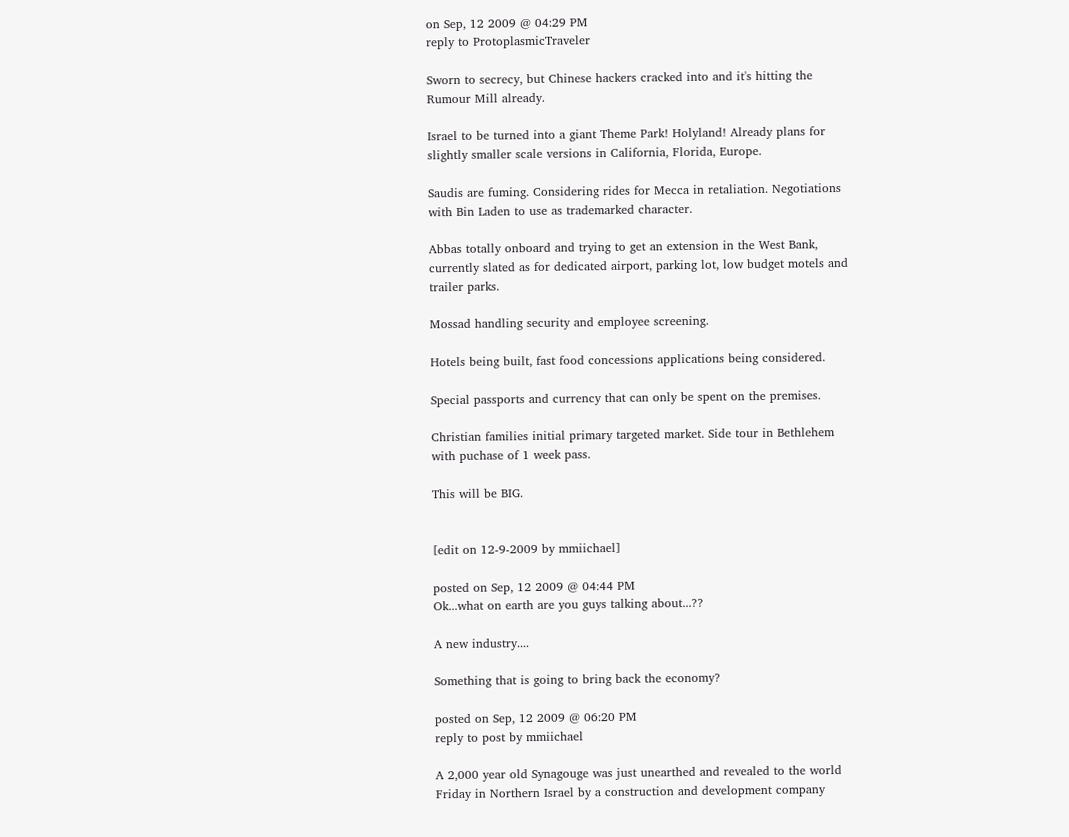on Sep, 12 2009 @ 04:29 PM
reply to ProtoplasmicTraveler

Sworn to secrecy, but Chinese hackers cracked into and it's hitting the Rumour Mill already.

Israel to be turned into a giant Theme Park! Holyland! Already plans for slightly smaller scale versions in California, Florida, Europe.

Saudis are fuming. Considering rides for Mecca in retaliation. Negotiations with Bin Laden to use as trademarked character.

Abbas totally onboard and trying to get an extension in the West Bank, currently slated as for dedicated airport, parking lot, low budget motels and trailer parks.

Mossad handling security and employee screening.

Hotels being built, fast food concessions applications being considered.

Special passports and currency that can only be spent on the premises.

Christian families initial primary targeted market. Side tour in Bethlehem with puchase of 1 week pass.

This will be BIG.


[edit on 12-9-2009 by mmiichael]

posted on Sep, 12 2009 @ 04:44 PM
Ok...what on earth are you guys talking about...??

A new industry....

Something that is going to bring back the economy?

posted on Sep, 12 2009 @ 06:20 PM
reply to post by mmiichael

A 2,000 year old Synagouge was just unearthed and revealed to the world Friday in Northern Israel by a construction and development company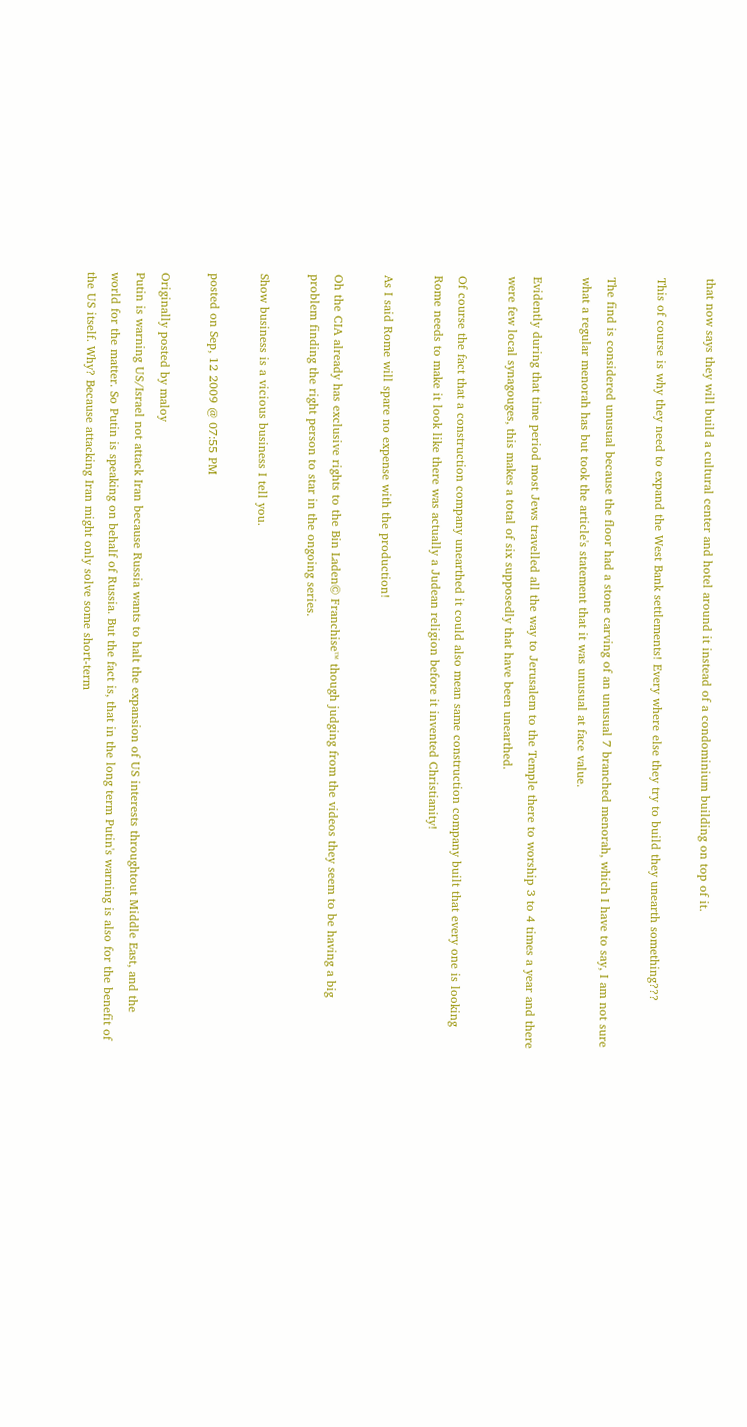that now says they will build a cultural center and hotel around it instead of a condominium building on top of it.

This of course is why they need to expand the West Bank settlements! Every where else they try to build they unearth something???

The find is considered unusual because the floor had a stone carving of an unusual 7 branched menorah, which I have to say, I am not sure what a regular menorah has but took the article's statement that it was unusual at face value.

Evidently during that time period most Jews travelled all the way to Jerusalem to the Temple there to worship 3 to 4 times a year and there were few local synagouges, this makes a total of six supposedly that have been unearthed.

Of course the fact that a construction company unearthed it could also mean same construction company built that every one is looking Rome needs to make it look like there was actually a Judean religion before it invented Christianity!

As I said Rome will spare no expense with the production!

Oh the CIA already has exclusive rights to the Bin Laden© Franchise™ though judging from the videos they seem to be having a big problem finding the right person to star in the ongoing series.

Show business is a vicious business I tell you.

posted on Sep, 12 2009 @ 07:55 PM

Originally posted by maloy
Putin is warning US/Israel not attack Iran because Russia wants to halt the expansion of US interests throughtout Middle East, and the world for the matter. So Putin is speaking on behalf of Russia. But the fact is, that in the long term Putin's warning is also for the benefit of the US itself. Why? Because attacking Iran might only solve some short-term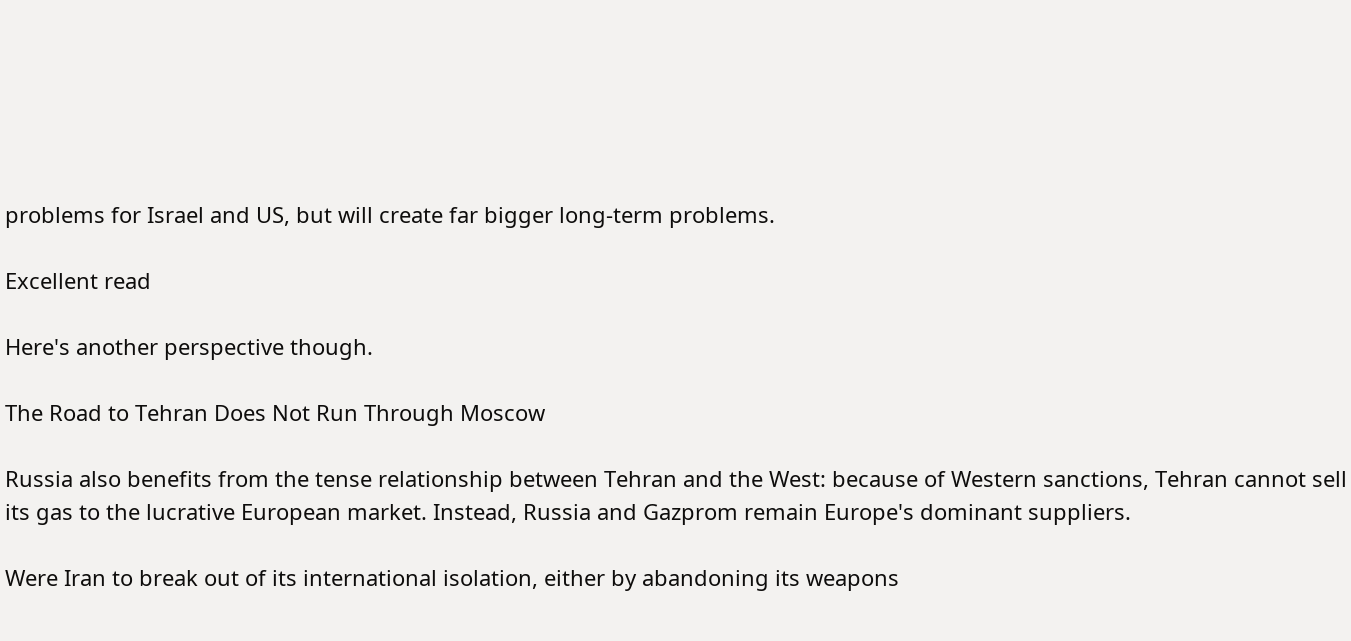problems for Israel and US, but will create far bigger long-term problems.

Excellent read

Here's another perspective though.

The Road to Tehran Does Not Run Through Moscow

Russia also benefits from the tense relationship between Tehran and the West: because of Western sanctions, Tehran cannot sell its gas to the lucrative European market. Instead, Russia and Gazprom remain Europe's dominant suppliers.

Were Iran to break out of its international isolation, either by abandoning its weapons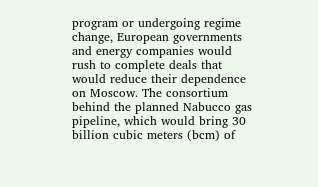program or undergoing regime change, European governments and energy companies would rush to complete deals that would reduce their dependence on Moscow. The consortium behind the planned Nabucco gas pipeline, which would bring 30 billion cubic meters (bcm) of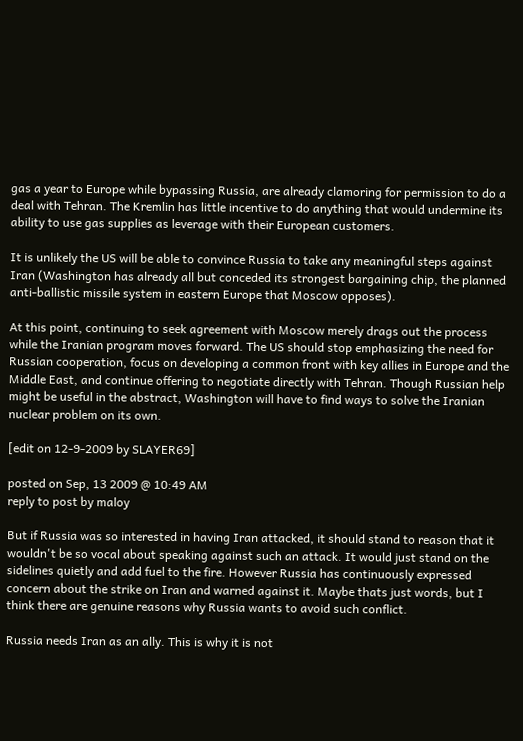gas a year to Europe while bypassing Russia, are already clamoring for permission to do a deal with Tehran. The Kremlin has little incentive to do anything that would undermine its ability to use gas supplies as leverage with their European customers.

It is unlikely the US will be able to convince Russia to take any meaningful steps against Iran (Washington has already all but conceded its strongest bargaining chip, the planned anti-ballistic missile system in eastern Europe that Moscow opposes).

At this point, continuing to seek agreement with Moscow merely drags out the process while the Iranian program moves forward. The US should stop emphasizing the need for Russian cooperation, focus on developing a common front with key allies in Europe and the Middle East, and continue offering to negotiate directly with Tehran. Though Russian help might be useful in the abstract, Washington will have to find ways to solve the Iranian nuclear problem on its own.

[edit on 12-9-2009 by SLAYER69]

posted on Sep, 13 2009 @ 10:49 AM
reply to post by maloy

But if Russia was so interested in having Iran attacked, it should stand to reason that it wouldn't be so vocal about speaking against such an attack. It would just stand on the sidelines quietly and add fuel to the fire. However Russia has continuously expressed concern about the strike on Iran and warned against it. Maybe thats just words, but I think there are genuine reasons why Russia wants to avoid such conflict.

Russia needs Iran as an ally. This is why it is not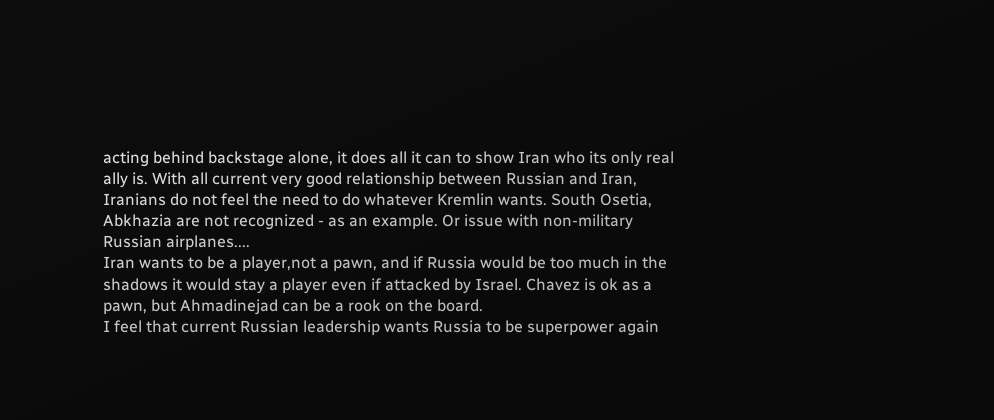acting behind backstage alone, it does all it can to show Iran who its only real ally is. With all current very good relationship between Russian and Iran, Iranians do not feel the need to do whatever Kremlin wants. South Osetia, Abkhazia are not recognized - as an example. Or issue with non-military Russian airplanes....
Iran wants to be a player,not a pawn, and if Russia would be too much in the shadows it would stay a player even if attacked by Israel. Chavez is ok as a pawn, but Ahmadinejad can be a rook on the board.
I feel that current Russian leadership wants Russia to be superpower again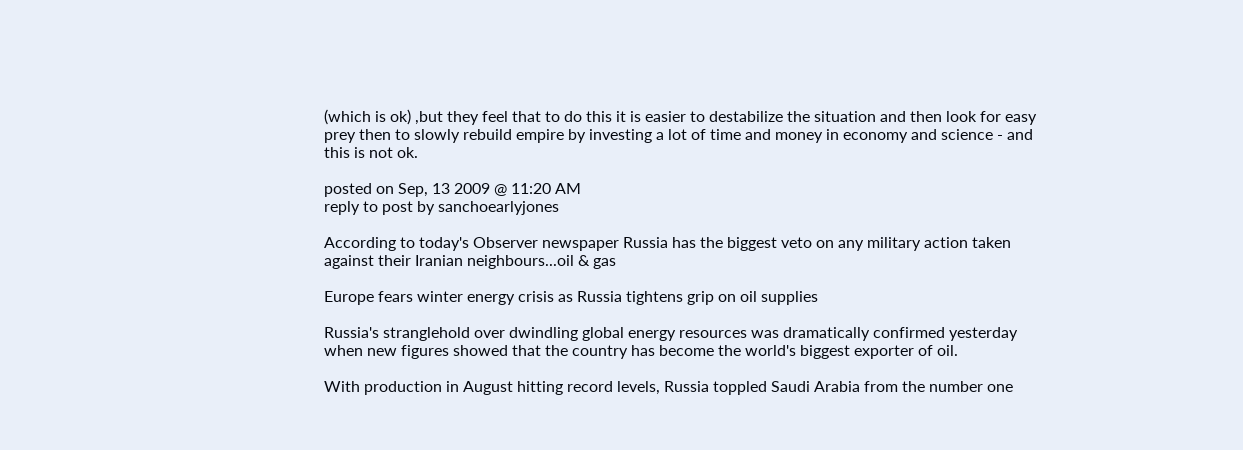(which is ok) ,but they feel that to do this it is easier to destabilize the situation and then look for easy prey then to slowly rebuild empire by investing a lot of time and money in economy and science - and this is not ok.

posted on Sep, 13 2009 @ 11:20 AM
reply to post by sanchoearlyjones

According to today's Observer newspaper Russia has the biggest veto on any military action taken against their Iranian neighbours...oil & gas

Europe fears winter energy crisis as Russia tightens grip on oil supplies

Russia's stranglehold over dwindling global energy resources was dramatically confirmed yesterday when new figures showed that the country has become the world's biggest exporter of oil.

With production in August hitting record levels, Russia toppled Saudi Arabia from the number one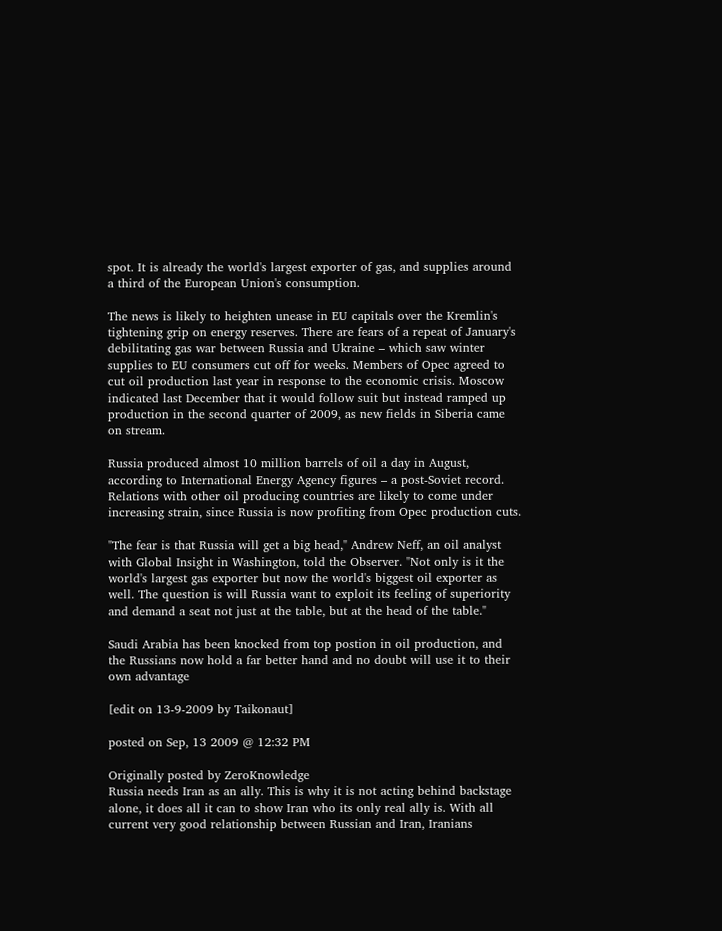spot. It is already the world's largest exporter of gas, and supplies around a third of the European Union's consumption.

The news is likely to heighten unease in EU capitals over the Kremlin's tightening grip on energy reserves. There are fears of a repeat of January's debilitating gas war between Russia and Ukraine – which saw winter supplies to EU consumers cut off for weeks. Members of Opec agreed to cut oil production last year in response to the economic crisis. Moscow indicated last December that it would follow suit but instead ramped up production in the second quarter of 2009, as new fields in Siberia came on stream.

Russia produced almost 10 million barrels of oil a day in August, according to International Energy Agency figures – a post-Soviet record. Relations with other oil producing countries are likely to come under increasing strain, since Russia is now profiting from Opec production cuts.

"The fear is that Russia will get a big head," Andrew Neff, an oil analyst with Global Insight in Washington, told the Observer. "Not only is it the world's largest gas exporter but now the world's biggest oil exporter as well. The question is will Russia want to exploit its feeling of superiority and demand a seat not just at the table, but at the head of the table."

Saudi Arabia has been knocked from top postion in oil production, and the Russians now hold a far better hand and no doubt will use it to their own advantage

[edit on 13-9-2009 by Taikonaut]

posted on Sep, 13 2009 @ 12:32 PM

Originally posted by ZeroKnowledge
Russia needs Iran as an ally. This is why it is not acting behind backstage alone, it does all it can to show Iran who its only real ally is. With all current very good relationship between Russian and Iran, Iranians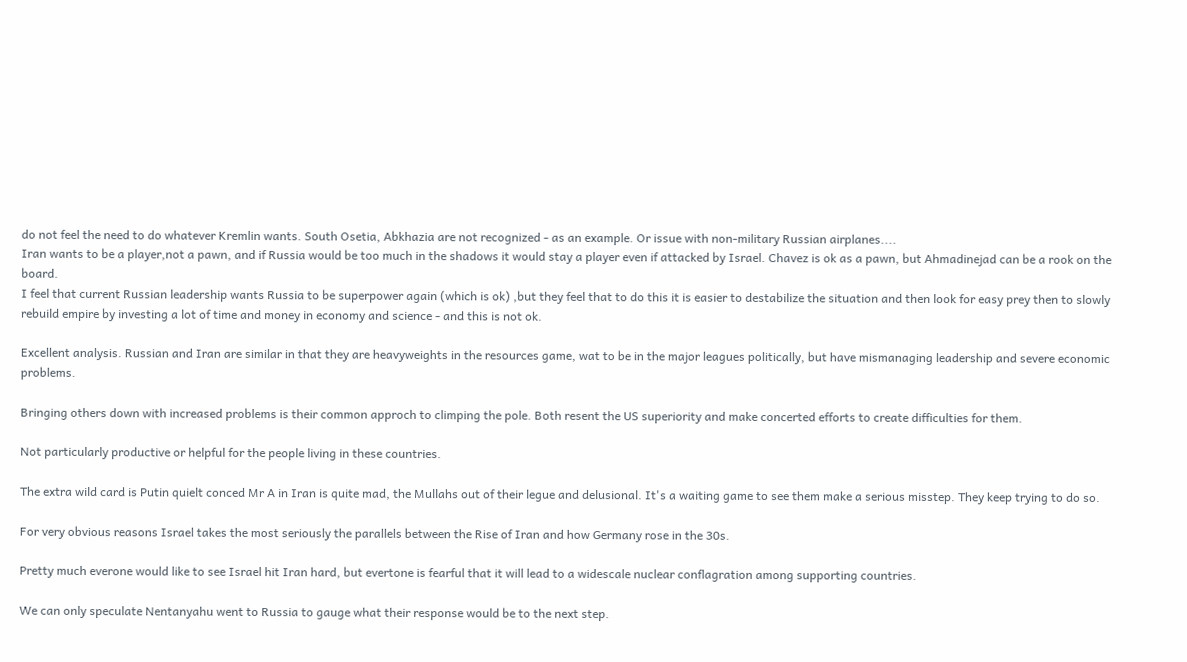do not feel the need to do whatever Kremlin wants. South Osetia, Abkhazia are not recognized - as an example. Or issue with non-military Russian airplanes....
Iran wants to be a player,not a pawn, and if Russia would be too much in the shadows it would stay a player even if attacked by Israel. Chavez is ok as a pawn, but Ahmadinejad can be a rook on the board.
I feel that current Russian leadership wants Russia to be superpower again (which is ok) ,but they feel that to do this it is easier to destabilize the situation and then look for easy prey then to slowly rebuild empire by investing a lot of time and money in economy and science - and this is not ok.

Excellent analysis. Russian and Iran are similar in that they are heavyweights in the resources game, wat to be in the major leagues politically, but have mismanaging leadership and severe economic problems.

Bringing others down with increased problems is their common approch to climping the pole. Both resent the US superiority and make concerted efforts to create difficulties for them.

Not particularly productive or helpful for the people living in these countries.

The extra wild card is Putin quielt conced Mr A in Iran is quite mad, the Mullahs out of their legue and delusional. It's a waiting game to see them make a serious misstep. They keep trying to do so.

For very obvious reasons Israel takes the most seriously the parallels between the Rise of Iran and how Germany rose in the 30s.

Pretty much everone would like to see Israel hit Iran hard, but evertone is fearful that it will lead to a widescale nuclear conflagration among supporting countries.

We can only speculate Nentanyahu went to Russia to gauge what their response would be to the next step.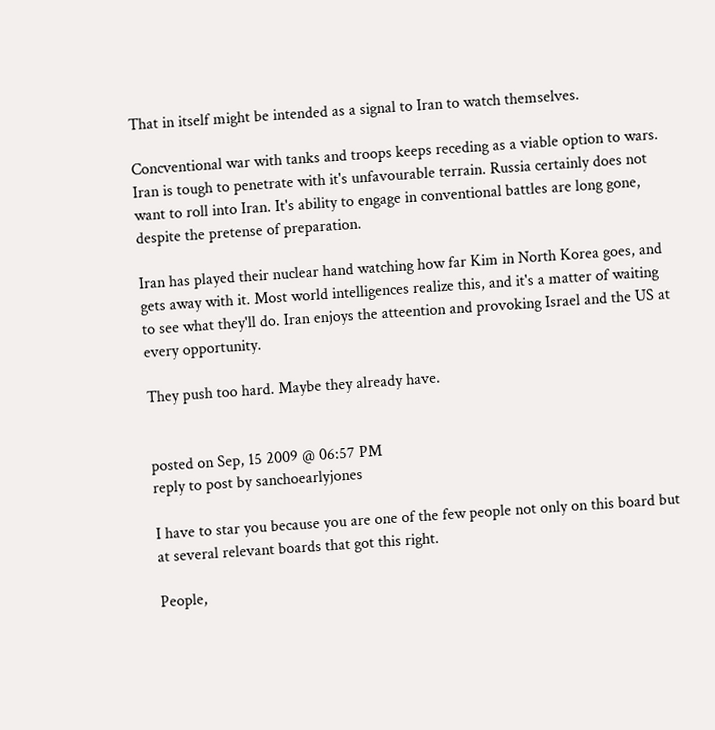That in itself might be intended as a signal to Iran to watch themselves.

Concventional war with tanks and troops keeps receding as a viable option to wars. Iran is tough to penetrate with it's unfavourable terrain. Russia certainly does not want to roll into Iran. It's ability to engage in conventional battles are long gone, despite the pretense of preparation.

Iran has played their nuclear hand watching how far Kim in North Korea goes, and gets away with it. Most world intelligences realize this, and it's a matter of waiting to see what they'll do. Iran enjoys the atteention and provoking Israel and the US at every opportunity.

They push too hard. Maybe they already have.


posted on Sep, 15 2009 @ 06:57 PM
reply to post by sanchoearlyjones

I have to star you because you are one of the few people not only on this board but at several relevant boards that got this right.

People,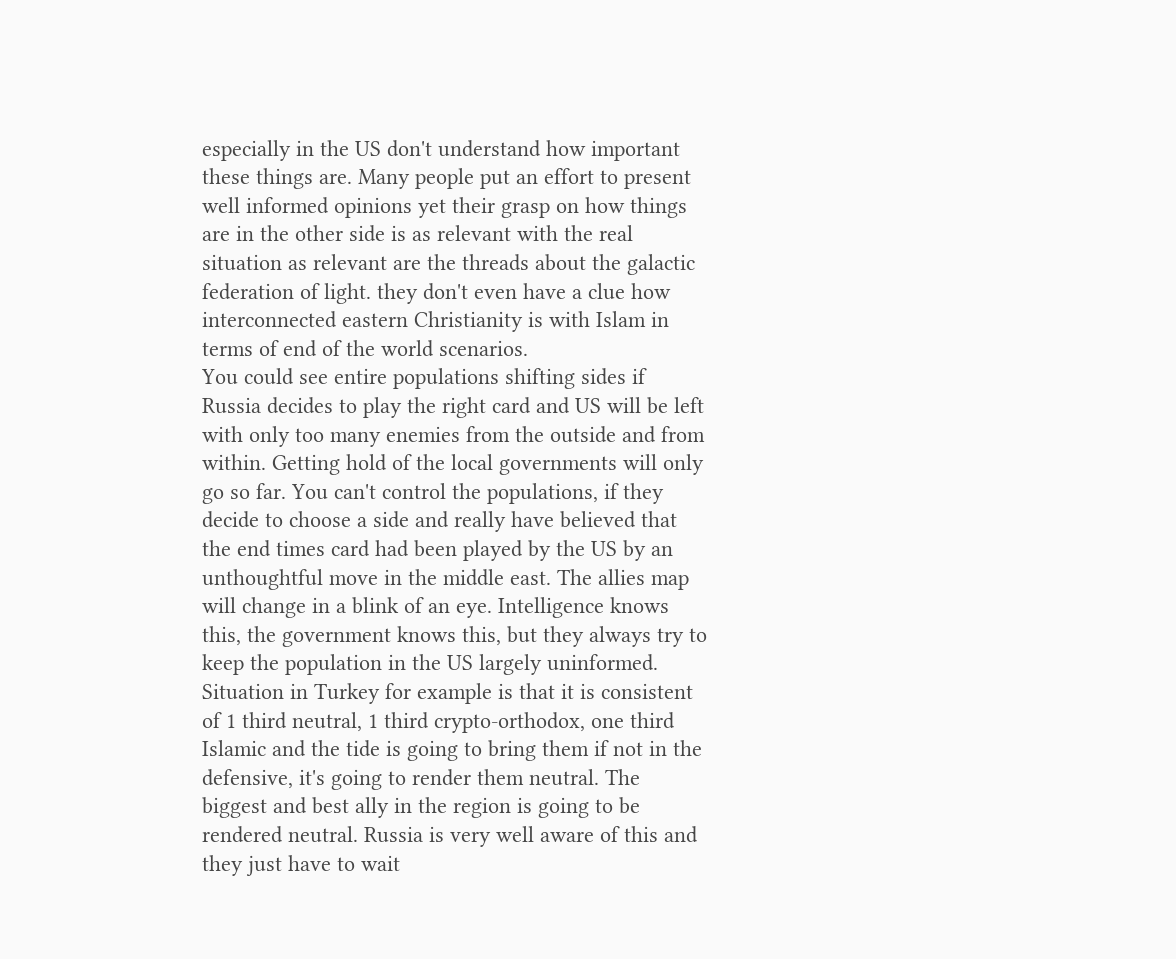especially in the US don't understand how important these things are. Many people put an effort to present well informed opinions yet their grasp on how things are in the other side is as relevant with the real situation as relevant are the threads about the galactic federation of light. they don't even have a clue how interconnected eastern Christianity is with Islam in terms of end of the world scenarios.
You could see entire populations shifting sides if Russia decides to play the right card and US will be left with only too many enemies from the outside and from within. Getting hold of the local governments will only go so far. You can't control the populations, if they decide to choose a side and really have believed that the end times card had been played by the US by an unthoughtful move in the middle east. The allies map will change in a blink of an eye. Intelligence knows this, the government knows this, but they always try to keep the population in the US largely uninformed. Situation in Turkey for example is that it is consistent of 1 third neutral, 1 third crypto-orthodox, one third Islamic and the tide is going to bring them if not in the defensive, it's going to render them neutral. The biggest and best ally in the region is going to be rendered neutral. Russia is very well aware of this and they just have to wait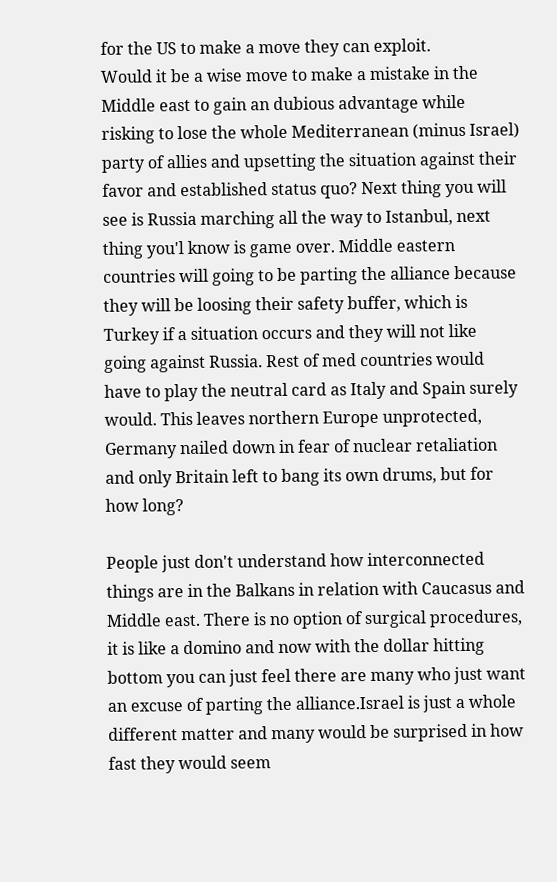for the US to make a move they can exploit.
Would it be a wise move to make a mistake in the Middle east to gain an dubious advantage while risking to lose the whole Mediterranean (minus Israel) party of allies and upsetting the situation against their favor and established status quo? Next thing you will see is Russia marching all the way to Istanbul, next thing you'l know is game over. Middle eastern countries will going to be parting the alliance because they will be loosing their safety buffer, which is Turkey if a situation occurs and they will not like going against Russia. Rest of med countries would have to play the neutral card as Italy and Spain surely would. This leaves northern Europe unprotected, Germany nailed down in fear of nuclear retaliation and only Britain left to bang its own drums, but for how long?

People just don't understand how interconnected things are in the Balkans in relation with Caucasus and Middle east. There is no option of surgical procedures, it is like a domino and now with the dollar hitting bottom you can just feel there are many who just want an excuse of parting the alliance.Israel is just a whole different matter and many would be surprised in how fast they would seem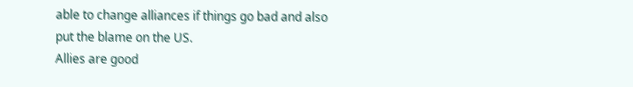able to change alliances if things go bad and also put the blame on the US.
Allies are good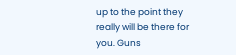up to the point they really will be there for you. Guns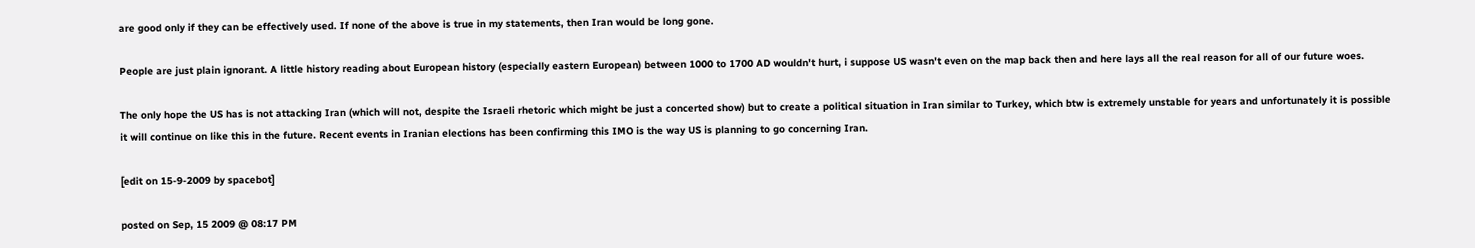are good only if they can be effectively used. If none of the above is true in my statements, then Iran would be long gone.

People are just plain ignorant. A little history reading about European history (especially eastern European) between 1000 to 1700 AD wouldn't hurt, i suppose US wasn't even on the map back then and here lays all the real reason for all of our future woes.

The only hope the US has is not attacking Iran (which will not, despite the Israeli rhetoric which might be just a concerted show) but to create a political situation in Iran similar to Turkey, which btw is extremely unstable for years and unfortunately it is possible it will continue on like this in the future. Recent events in Iranian elections has been confirming this IMO is the way US is planning to go concerning Iran.

[edit on 15-9-2009 by spacebot]

posted on Sep, 15 2009 @ 08:17 PM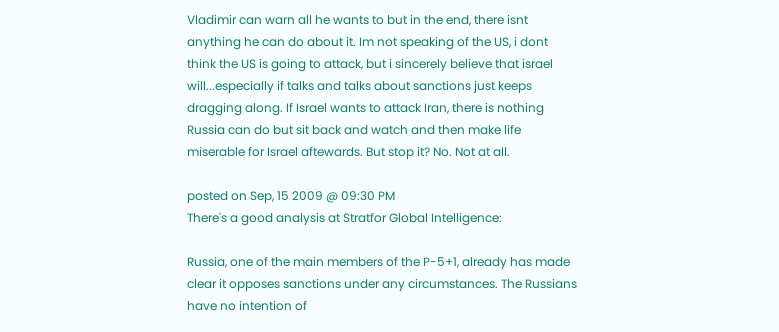Vladimir can warn all he wants to but in the end, there isnt anything he can do about it. Im not speaking of the US, i dont think the US is going to attack, but i sincerely believe that israel will...especially if talks and talks about sanctions just keeps dragging along. If Israel wants to attack Iran, there is nothing Russia can do but sit back and watch and then make life miserable for Israel aftewards. But stop it? No. Not at all.

posted on Sep, 15 2009 @ 09:30 PM
There's a good analysis at Stratfor Global Intelligence:

Russia, one of the main members of the P-5+1, already has made clear it opposes sanctions under any circumstances. The Russians have no intention of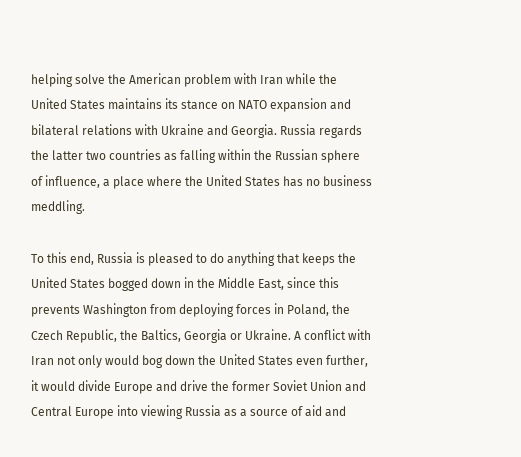helping solve the American problem with Iran while the United States maintains its stance on NATO expansion and bilateral relations with Ukraine and Georgia. Russia regards the latter two countries as falling within the Russian sphere of influence, a place where the United States has no business meddling.

To this end, Russia is pleased to do anything that keeps the United States bogged down in the Middle East, since this prevents Washington from deploying forces in Poland, the Czech Republic, the Baltics, Georgia or Ukraine. A conflict with Iran not only would bog down the United States even further, it would divide Europe and drive the former Soviet Union and Central Europe into viewing Russia as a source of aid and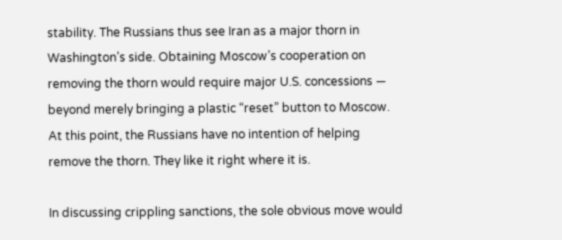stability. The Russians thus see Iran as a major thorn in Washington’s side. Obtaining Moscow’s cooperation on removing the thorn would require major U.S. concessions — beyond merely bringing a plastic “reset” button to Moscow. At this point, the Russians have no intention of helping remove the thorn. They like it right where it is.

In discussing crippling sanctions, the sole obvious move would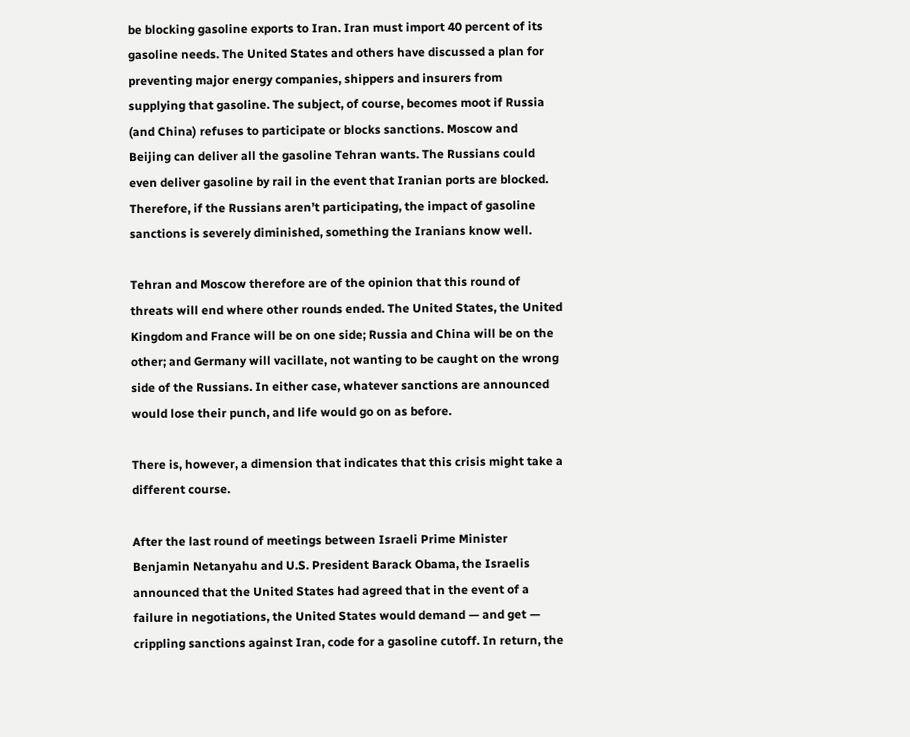be blocking gasoline exports to Iran. Iran must import 40 percent of its gasoline needs. The United States and others have discussed a plan for preventing major energy companies, shippers and insurers from supplying that gasoline. The subject, of course, becomes moot if Russia (and China) refuses to participate or blocks sanctions. Moscow and Beijing can deliver all the gasoline Tehran wants. The Russians could even deliver gasoline by rail in the event that Iranian ports are blocked. Therefore, if the Russians aren’t participating, the impact of gasoline sanctions is severely diminished, something the Iranians know well.

Tehran and Moscow therefore are of the opinion that this round of threats will end where other rounds ended. The United States, the United Kingdom and France will be on one side; Russia and China will be on the other; and Germany will vacillate, not wanting to be caught on the wrong side of the Russians. In either case, whatever sanctions are announced would lose their punch, and life would go on as before.

There is, however, a dimension that indicates that this crisis might take a different course.

After the last round of meetings between Israeli Prime Minister Benjamin Netanyahu and U.S. President Barack Obama, the Israelis announced that the United States had agreed that in the event of a failure in negotiations, the United States would demand — and get — crippling sanctions against Iran, code for a gasoline cutoff. In return, the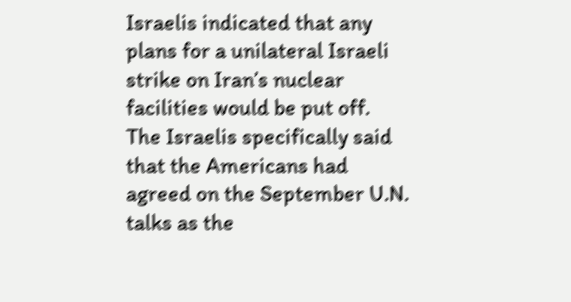Israelis indicated that any plans for a unilateral Israeli strike on Iran’s nuclear facilities would be put off. The Israelis specifically said that the Americans had agreed on the September U.N. talks as the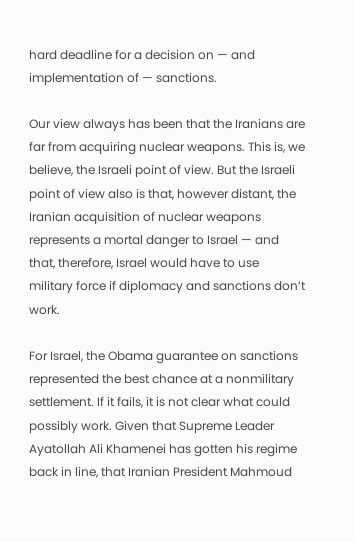hard deadline for a decision on — and implementation of — sanctions.

Our view always has been that the Iranians are far from acquiring nuclear weapons. This is, we believe, the Israeli point of view. But the Israeli point of view also is that, however distant, the Iranian acquisition of nuclear weapons represents a mortal danger to Israel — and that, therefore, Israel would have to use military force if diplomacy and sanctions don’t work.

For Israel, the Obama guarantee on sanctions represented the best chance at a nonmilitary settlement. If it fails, it is not clear what could possibly work. Given that Supreme Leader Ayatollah Ali Khamenei has gotten his regime back in line, that Iranian President Mahmoud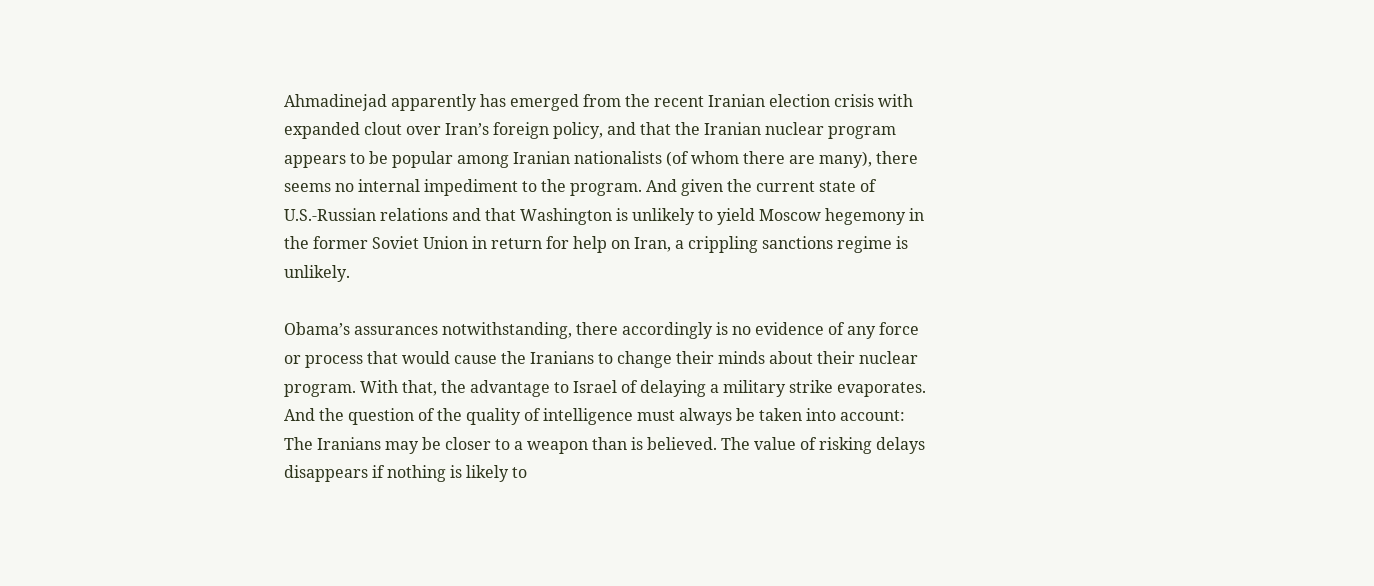Ahmadinejad apparently has emerged from the recent Iranian election crisis with expanded clout over Iran’s foreign policy, and that the Iranian nuclear program appears to be popular among Iranian nationalists (of whom there are many), there seems no internal impediment to the program. And given the current state of U.S.-Russian relations and that Washington is unlikely to yield Moscow hegemony in the former Soviet Union in return for help on Iran, a crippling sanctions regime is unlikely.

Obama’s assurances notwithstanding, there accordingly is no evidence of any force or process that would cause the Iranians to change their minds about their nuclear program. With that, the advantage to Israel of delaying a military strike evaporates.
And the question of the quality of intelligence must always be taken into account: The Iranians may be closer to a weapon than is believed. The value of risking delays disappears if nothing is likely to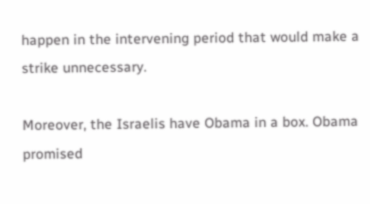happen in the intervening period that would make a strike unnecessary.

Moreover, the Israelis have Obama in a box. Obama promised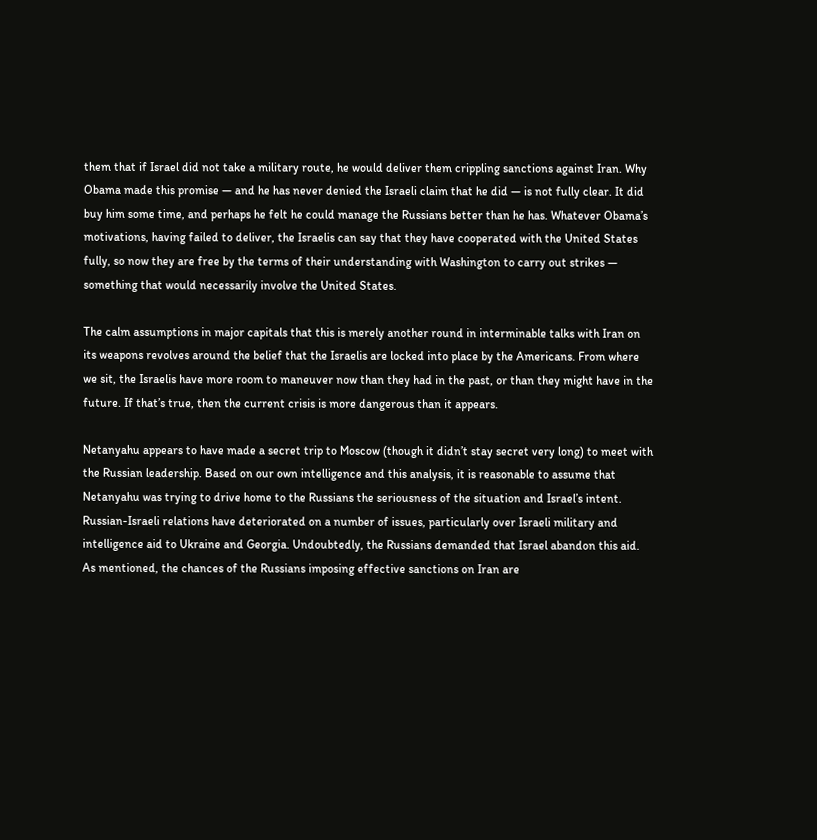them that if Israel did not take a military route, he would deliver them crippling sanctions against Iran. Why Obama made this promise — and he has never denied the Israeli claim that he did — is not fully clear. It did buy him some time, and perhaps he felt he could manage the Russians better than he has. Whatever Obama’s motivations, having failed to deliver, the Israelis can say that they have cooperated with the United States fully, so now they are free by the terms of their understanding with Washington to carry out strikes — something that would necessarily involve the United States.

The calm assumptions in major capitals that this is merely another round in interminable talks with Iran on its weapons revolves around the belief that the Israelis are locked into place by the Americans. From where we sit, the Israelis have more room to maneuver now than they had in the past, or than they might have in the future. If that’s true, then the current crisis is more dangerous than it appears.

Netanyahu appears to have made a secret trip to Moscow (though it didn’t stay secret very long) to meet with the Russian leadership. Based on our own intelligence and this analysis, it is reasonable to assume that Netanyahu was trying to drive home to the Russians the seriousness of the situation and Israel’s intent. Russian-Israeli relations have deteriorated on a number of issues, particularly over Israeli military and intelligence aid to Ukraine and Georgia. Undoubtedly, the Russians demanded that Israel abandon this aid.
As mentioned, the chances of the Russians imposing effective sanctions on Iran are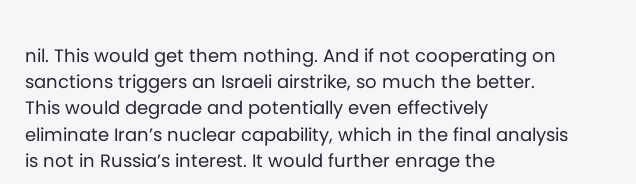nil. This would get them nothing. And if not cooperating on sanctions triggers an Israeli airstrike, so much the better. This would degrade and potentially even effectively eliminate Iran’s nuclear capability, which in the final analysis is not in Russia’s interest. It would further enrage the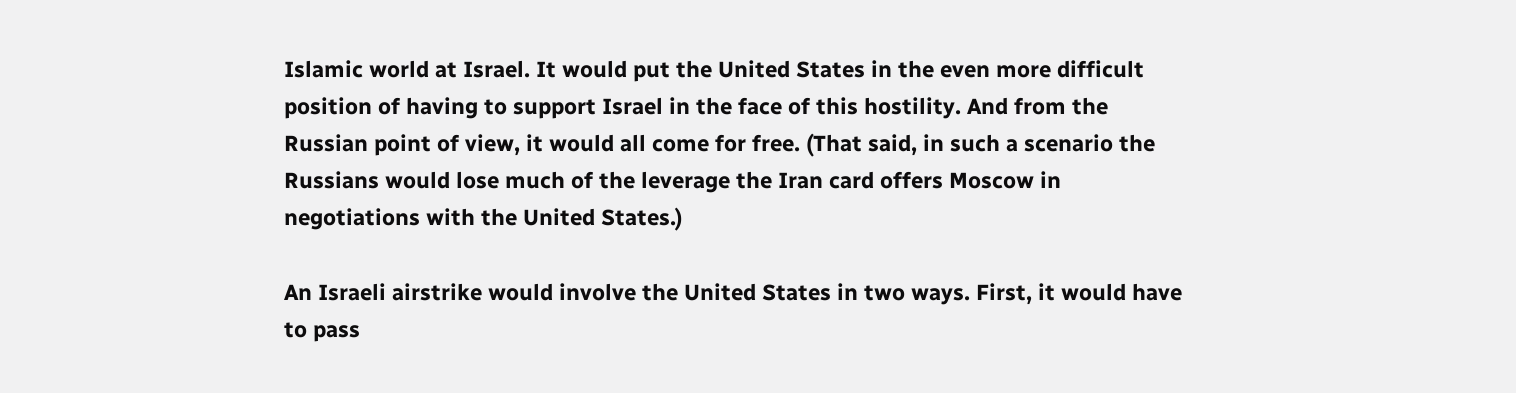Islamic world at Israel. It would put the United States in the even more difficult position of having to support Israel in the face of this hostility. And from the Russian point of view, it would all come for free. (That said, in such a scenario the Russians would lose much of the leverage the Iran card offers Moscow in negotiations with the United States.)

An Israeli airstrike would involve the United States in two ways. First, it would have to pass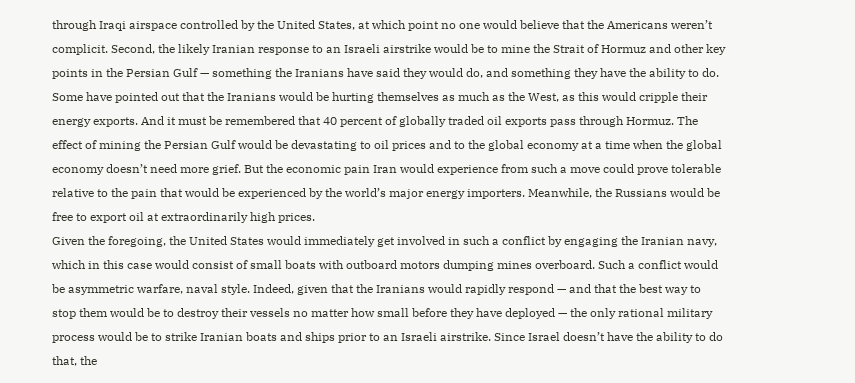through Iraqi airspace controlled by the United States, at which point no one would believe that the Americans weren’t complicit. Second, the likely Iranian response to an Israeli airstrike would be to mine the Strait of Hormuz and other key points in the Persian Gulf — something the Iranians have said they would do, and something they have the ability to do.
Some have pointed out that the Iranians would be hurting themselves as much as the West, as this would cripple their energy exports. And it must be remembered that 40 percent of globally traded oil exports pass through Hormuz. The effect of mining the Persian Gulf would be devastating to oil prices and to the global economy at a time when the global economy doesn’t need more grief. But the economic pain Iran would experience from such a move could prove tolerable relative to the pain that would be experienced by the world’s major energy importers. Meanwhile, the Russians would be free to export oil at extraordinarily high prices.
Given the foregoing, the United States would immediately get involved in such a conflict by engaging the Iranian navy, which in this case would consist of small boats with outboard motors dumping mines overboard. Such a conflict would be asymmetric warfare, naval style. Indeed, given that the Iranians would rapidly respond — and that the best way to stop them would be to destroy their vessels no matter how small before they have deployed — the only rational military process would be to strike Iranian boats and ships prior to an Israeli airstrike. Since Israel doesn’t have the ability to do that, the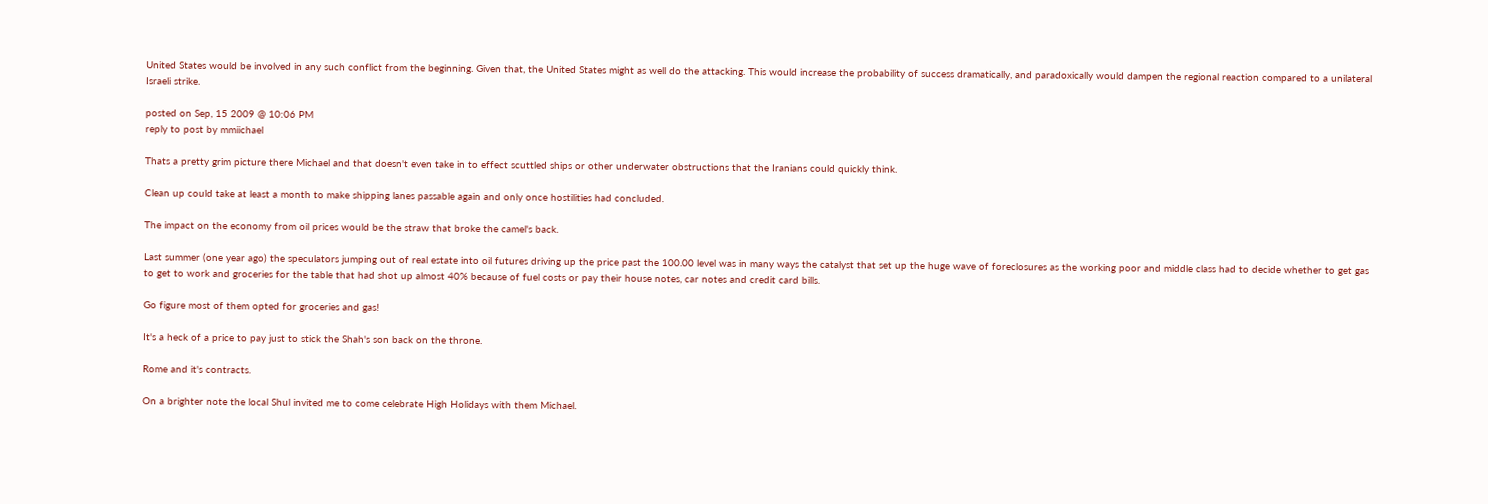United States would be involved in any such conflict from the beginning. Given that, the United States might as well do the attacking. This would increase the probability of success dramatically, and paradoxically would dampen the regional reaction compared to a unilateral Israeli strike.

posted on Sep, 15 2009 @ 10:06 PM
reply to post by mmiichael

Thats a pretty grim picture there Michael and that doesn't even take in to effect scuttled ships or other underwater obstructions that the Iranians could quickly think.

Clean up could take at least a month to make shipping lanes passable again and only once hostilities had concluded.

The impact on the economy from oil prices would be the straw that broke the camel's back.

Last summer (one year ago) the speculators jumping out of real estate into oil futures driving up the price past the 100.00 level was in many ways the catalyst that set up the huge wave of foreclosures as the working poor and middle class had to decide whether to get gas to get to work and groceries for the table that had shot up almost 40% because of fuel costs or pay their house notes, car notes and credit card bills.

Go figure most of them opted for groceries and gas!

It's a heck of a price to pay just to stick the Shah's son back on the throne.

Rome and it's contracts.

On a brighter note the local Shul invited me to come celebrate High Holidays with them Michael.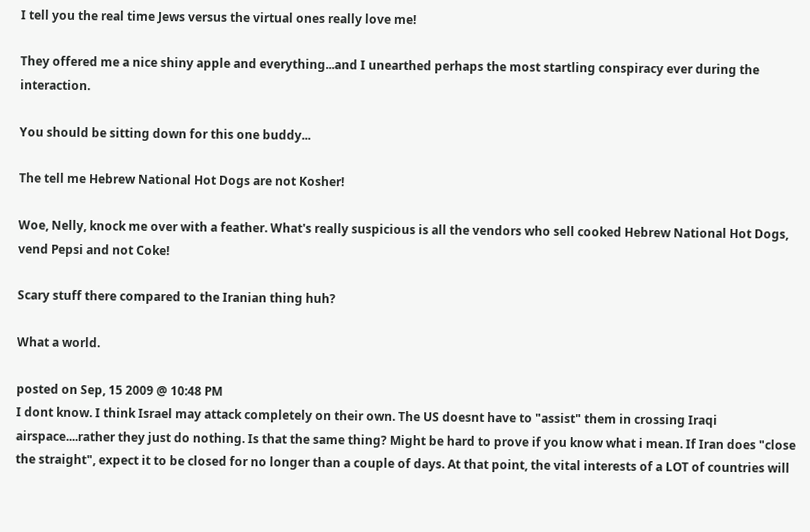I tell you the real time Jews versus the virtual ones really love me!

They offered me a nice shiny apple and everything...and I unearthed perhaps the most startling conspiracy ever during the interaction.

You should be sitting down for this one buddy...

The tell me Hebrew National Hot Dogs are not Kosher!

Woe, Nelly, knock me over with a feather. What's really suspicious is all the vendors who sell cooked Hebrew National Hot Dogs, vend Pepsi and not Coke!

Scary stuff there compared to the Iranian thing huh?

What a world.

posted on Sep, 15 2009 @ 10:48 PM
I dont know. I think Israel may attack completely on their own. The US doesnt have to "assist" them in crossing Iraqi airspace....rather they just do nothing. Is that the same thing? Might be hard to prove if you know what i mean. If Iran does "close the straight", expect it to be closed for no longer than a couple of days. At that point, the vital interests of a LOT of countries will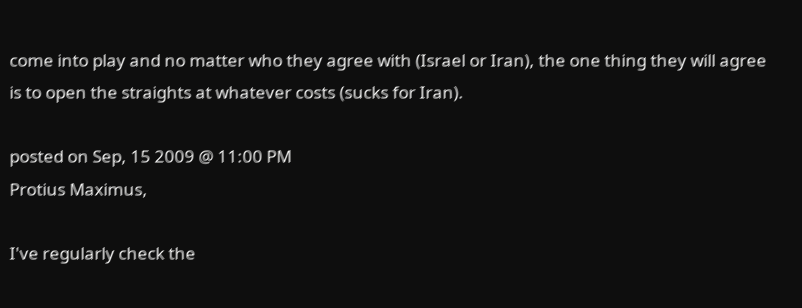come into play and no matter who they agree with (Israel or Iran), the one thing they will agree is to open the straights at whatever costs (sucks for Iran).

posted on Sep, 15 2009 @ 11:00 PM
Protius Maximus,

I've regularly check the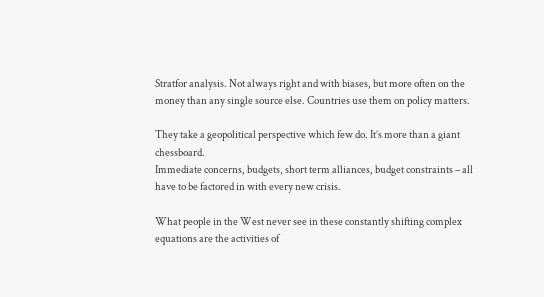Stratfor analysis. Not always right and with biases, but more often on the money than any single source else. Countries use them on policy matters.

They take a geopolitical perspective which few do. It’s more than a giant chessboard.
Immediate concerns, budgets, short term alliances, budget constraints – all have to be factored in with every new crisis.

What people in the West never see in these constantly shifting complex equations are the activities of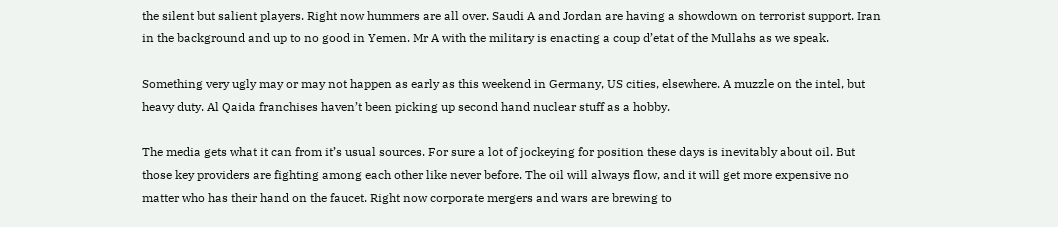the silent but salient players. Right now hummers are all over. Saudi A and Jordan are having a showdown on terrorist support. Iran in the background and up to no good in Yemen. Mr A with the military is enacting a coup d’etat of the Mullahs as we speak.

Something very ugly may or may not happen as early as this weekend in Germany, US cities, elsewhere. A muzzle on the intel, but heavy duty. Al Qaida franchises haven’t been picking up second hand nuclear stuff as a hobby.

The media gets what it can from it’s usual sources. For sure a lot of jockeying for position these days is inevitably about oil. But those key providers are fighting among each other like never before. The oil will always flow, and it will get more expensive no matter who has their hand on the faucet. Right now corporate mergers and wars are brewing to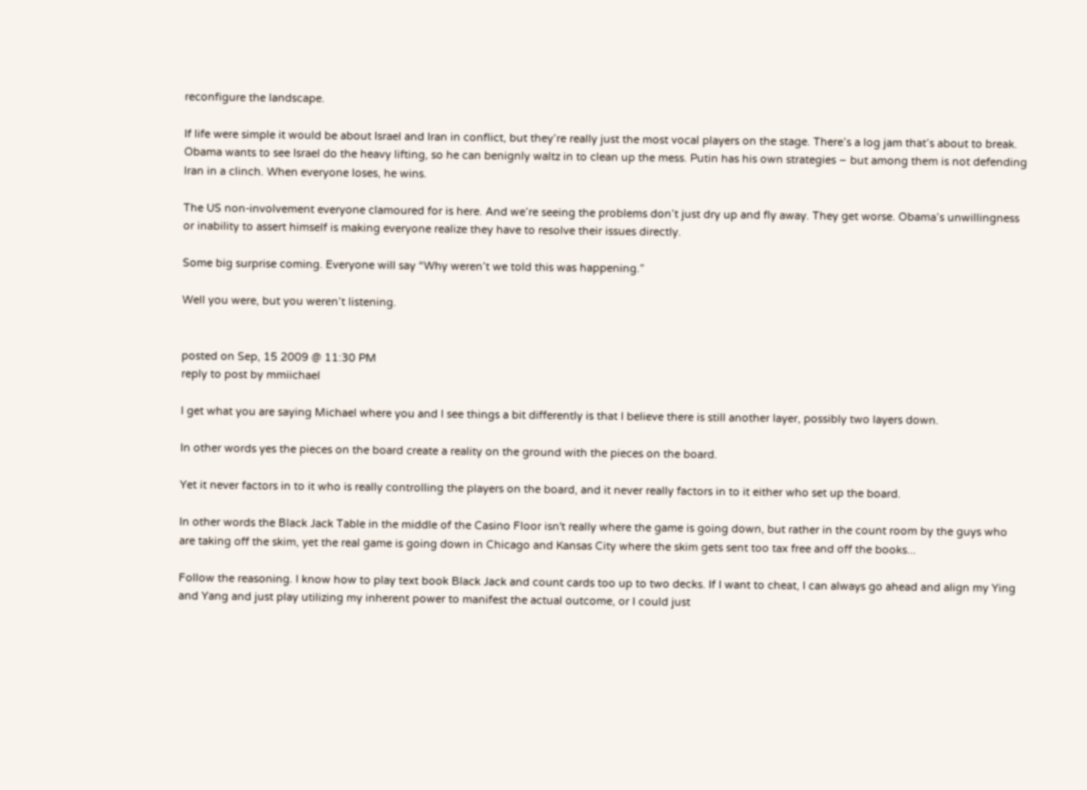reconfigure the landscape.

If life were simple it would be about Israel and Iran in conflict, but they’re really just the most vocal players on the stage. There’s a log jam that’s about to break. Obama wants to see Israel do the heavy lifting, so he can benignly waltz in to clean up the mess. Putin has his own strategies – but among them is not defending Iran in a clinch. When everyone loses, he wins.

The US non-involvement everyone clamoured for is here. And we’re seeing the problems don’t just dry up and fly away. They get worse. Obama’s unwillingness or inability to assert himself is making everyone realize they have to resolve their issues directly.

Some big surprise coming. Everyone will say “Why weren’t we told this was happening.”

Well you were, but you weren’t listening.


posted on Sep, 15 2009 @ 11:30 PM
reply to post by mmiichael

I get what you are saying Michael where you and I see things a bit differently is that I believe there is still another layer, possibly two layers down.

In other words yes the pieces on the board create a reality on the ground with the pieces on the board.

Yet it never factors in to it who is really controlling the players on the board, and it never really factors in to it either who set up the board.

In other words the Black Jack Table in the middle of the Casino Floor isn't really where the game is going down, but rather in the count room by the guys who are taking off the skim, yet the real game is going down in Chicago and Kansas City where the skim gets sent too tax free and off the books...

Follow the reasoning. I know how to play text book Black Jack and count cards too up to two decks. If I want to cheat, I can always go ahead and align my Ying and Yang and just play utilizing my inherent power to manifest the actual outcome, or I could just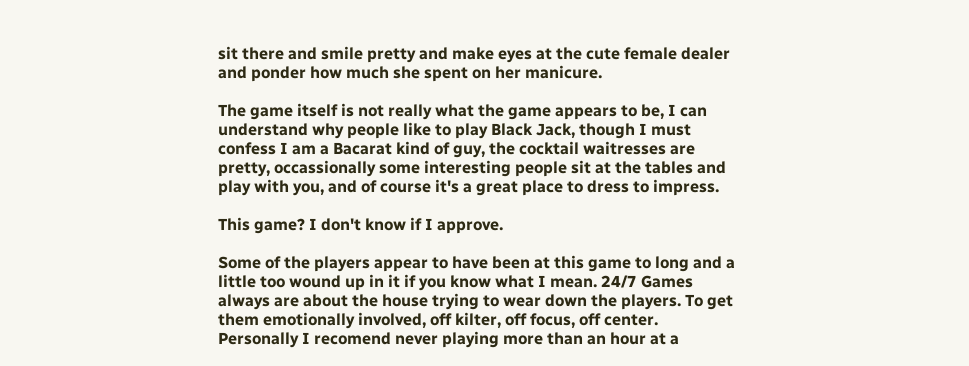sit there and smile pretty and make eyes at the cute female dealer and ponder how much she spent on her manicure.

The game itself is not really what the game appears to be, I can understand why people like to play Black Jack, though I must confess I am a Bacarat kind of guy, the cocktail waitresses are pretty, occassionally some interesting people sit at the tables and play with you, and of course it's a great place to dress to impress.

This game? I don't know if I approve.

Some of the players appear to have been at this game to long and a little too wound up in it if you know what I mean. 24/7 Games always are about the house trying to wear down the players. To get them emotionally involved, off kilter, off focus, off center. Personally I recomend never playing more than an hour at a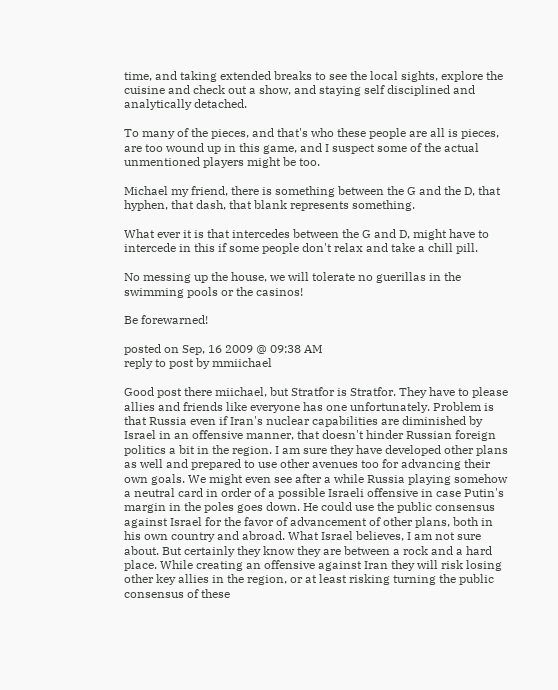time, and taking extended breaks to see the local sights, explore the cuisine and check out a show, and staying self disciplined and analytically detached.

To many of the pieces, and that's who these people are all is pieces, are too wound up in this game, and I suspect some of the actual unmentioned players might be too.

Michael my friend, there is something between the G and the D, that hyphen, that dash, that blank represents something.

What ever it is that intercedes between the G and D, might have to intercede in this if some people don't relax and take a chill pill.

No messing up the house, we will tolerate no guerillas in the swimming pools or the casinos!

Be forewarned!

posted on Sep, 16 2009 @ 09:38 AM
reply to post by mmiichael

Good post there miichael, but Stratfor is Stratfor. They have to please allies and friends like everyone has one unfortunately. Problem is that Russia even if Iran's nuclear capabilities are diminished by Israel in an offensive manner, that doesn't hinder Russian foreign politics a bit in the region. I am sure they have developed other plans as well and prepared to use other avenues too for advancing their own goals. We might even see after a while Russia playing somehow a neutral card in order of a possible Israeli offensive in case Putin's margin in the poles goes down. He could use the public consensus against Israel for the favor of advancement of other plans, both in his own country and abroad. What Israel believes, I am not sure about. But certainly they know they are between a rock and a hard place. While creating an offensive against Iran they will risk losing other key allies in the region, or at least risking turning the public consensus of these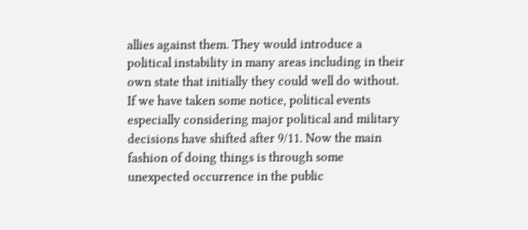allies against them. They would introduce a political instability in many areas including in their own state that initially they could well do without. If we have taken some notice, political events especially considering major political and military decisions have shifted after 9/11. Now the main fashion of doing things is through some unexpected occurrence in the public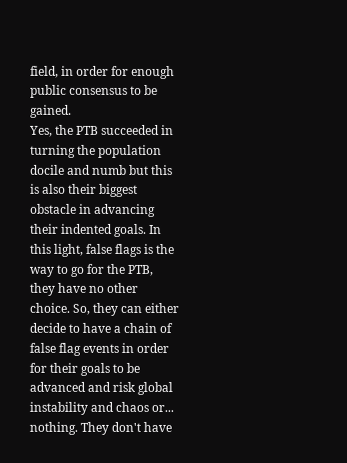field, in order for enough public consensus to be gained.
Yes, the PTB succeeded in turning the population docile and numb but this is also their biggest obstacle in advancing their indented goals. In this light, false flags is the way to go for the PTB, they have no other choice. So, they can either decide to have a chain of false flag events in order for their goals to be advanced and risk global instability and chaos or... nothing. They don't have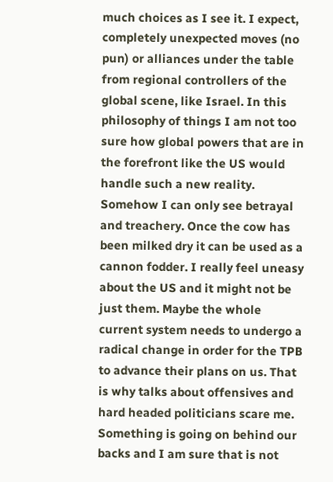much choices as I see it. I expect, completely unexpected moves (no pun) or alliances under the table from regional controllers of the global scene, like Israel. In this philosophy of things I am not too sure how global powers that are in the forefront like the US would handle such a new reality. Somehow I can only see betrayal and treachery. Once the cow has been milked dry it can be used as a cannon fodder. I really feel uneasy about the US and it might not be just them. Maybe the whole current system needs to undergo a radical change in order for the TPB to advance their plans on us. That is why talks about offensives and hard headed politicians scare me. Something is going on behind our backs and I am sure that is not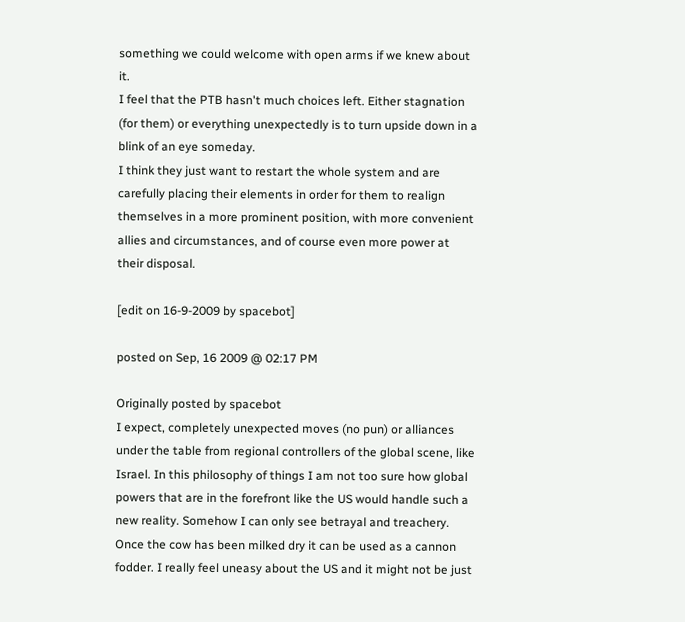something we could welcome with open arms if we knew about it.
I feel that the PTB hasn't much choices left. Either stagnation (for them) or everything unexpectedly is to turn upside down in a blink of an eye someday.
I think they just want to restart the whole system and are carefully placing their elements in order for them to realign themselves in a more prominent position, with more convenient allies and circumstances, and of course even more power at their disposal.

[edit on 16-9-2009 by spacebot]

posted on Sep, 16 2009 @ 02:17 PM

Originally posted by spacebot
I expect, completely unexpected moves (no pun) or alliances under the table from regional controllers of the global scene, like Israel. In this philosophy of things I am not too sure how global powers that are in the forefront like the US would handle such a new reality. Somehow I can only see betrayal and treachery. Once the cow has been milked dry it can be used as a cannon fodder. I really feel uneasy about the US and it might not be just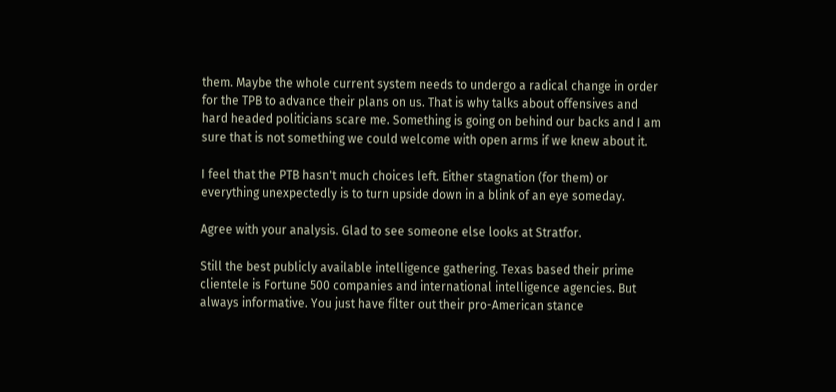them. Maybe the whole current system needs to undergo a radical change in order for the TPB to advance their plans on us. That is why talks about offensives and hard headed politicians scare me. Something is going on behind our backs and I am sure that is not something we could welcome with open arms if we knew about it.

I feel that the PTB hasn't much choices left. Either stagnation (for them) or everything unexpectedly is to turn upside down in a blink of an eye someday.

Agree with your analysis. Glad to see someone else looks at Stratfor.

Still the best publicly available intelligence gathering. Texas based their prime clientele is Fortune 500 companies and international intelligence agencies. But always informative. You just have filter out their pro-American stance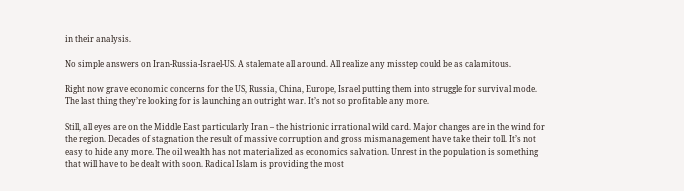in their analysis.

No simple answers on Iran-Russia-Israel-US. A stalemate all around. All realize any misstep could be as calamitous.

Right now grave economic concerns for the US, Russia, China, Europe, Israel putting them into struggle for survival mode. The last thing they’re looking for is launching an outright war. It’s not so profitable any more.

Still, all eyes are on the Middle East particularly Iran – the histrionic irrational wild card. Major changes are in the wind for the region. Decades of stagnation the result of massive corruption and gross mismanagement have take their toll. It’s not easy to hide any more. The oil wealth has not materialized as economics salvation. Unrest in the population is something that will have to be dealt with soon. Radical Islam is providing the most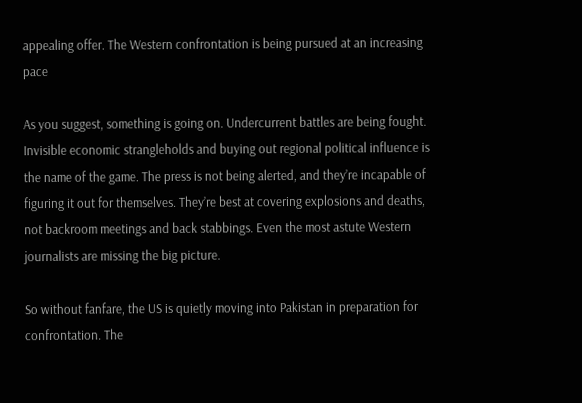appealing offer. The Western confrontation is being pursued at an increasing pace

As you suggest, something is going on. Undercurrent battles are being fought. Invisible economic strangleholds and buying out regional political influence is the name of the game. The press is not being alerted, and they’re incapable of figuring it out for themselves. They’re best at covering explosions and deaths, not backroom meetings and back stabbings. Even the most astute Western journalists are missing the big picture.

So without fanfare, the US is quietly moving into Pakistan in preparation for confrontation. The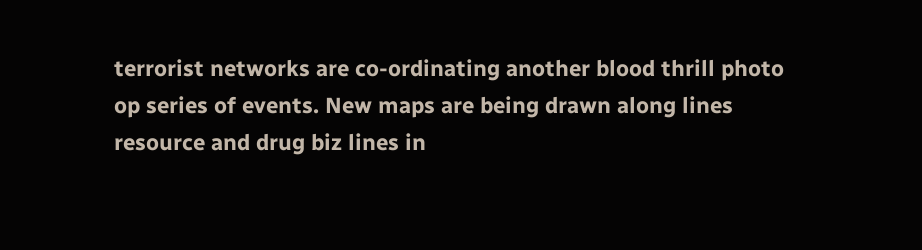terrorist networks are co-ordinating another blood thrill photo op series of events. New maps are being drawn along lines resource and drug biz lines in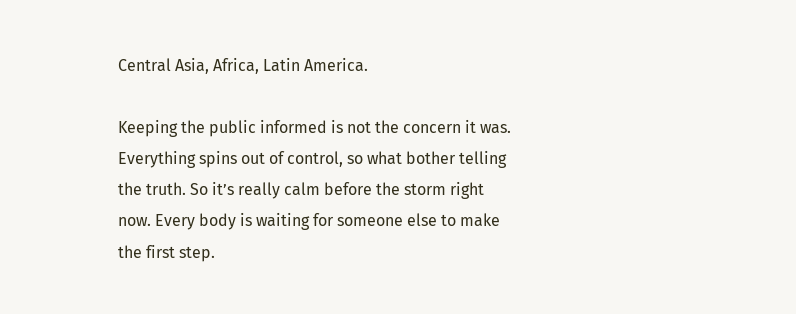Central Asia, Africa, Latin America.

Keeping the public informed is not the concern it was. Everything spins out of control, so what bother telling the truth. So it’s really calm before the storm right now. Every body is waiting for someone else to make the first step.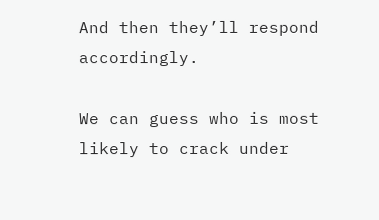And then they’ll respond accordingly.

We can guess who is most likely to crack under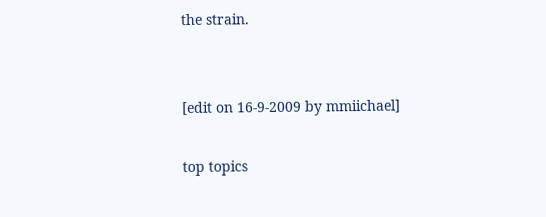the strain.


[edit on 16-9-2009 by mmiichael]

top topics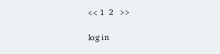<< 1  2   >>

log in